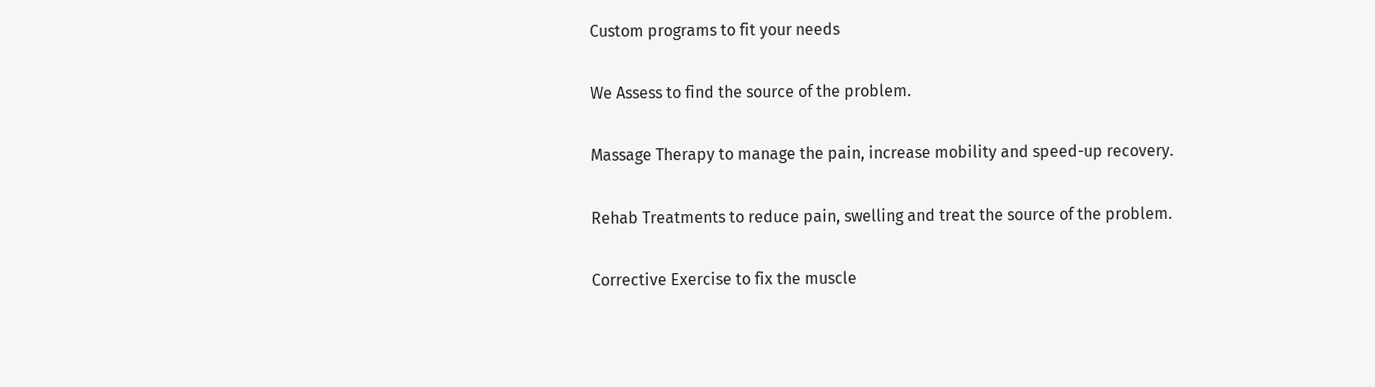Custom programs to fit your needs

We Assess to find the source of the problem.

Massage Therapy to manage the pain, increase mobility and speed-up recovery.

Rehab Treatments to reduce pain, swelling and treat the source of the problem.

Corrective Exercise to fix the muscle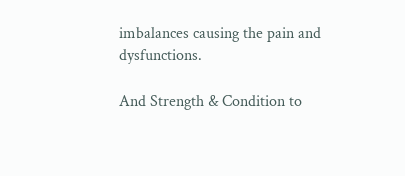imbalances causing the pain and dysfunctions.

And Strength & Condition to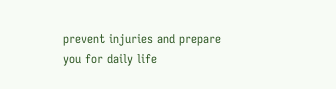prevent injuries and prepare you for daily life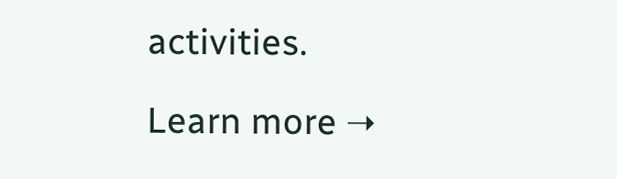activities.

Learn more ➝